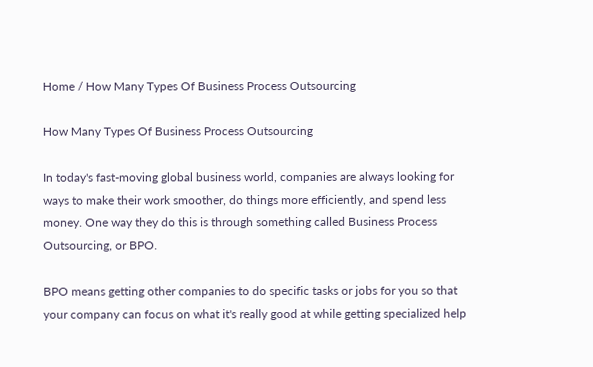Home / How Many Types Of Business Process Outsourcing

How Many Types Of Business Process Outsourcing

In today's fast-moving global business world, companies are always looking for ways to make their work smoother, do things more efficiently, and spend less money. One way they do this is through something called Business Process Outsourcing, or BPO.

BPO means getting other companies to do specific tasks or jobs for you so that your company can focus on what it's really good at while getting specialized help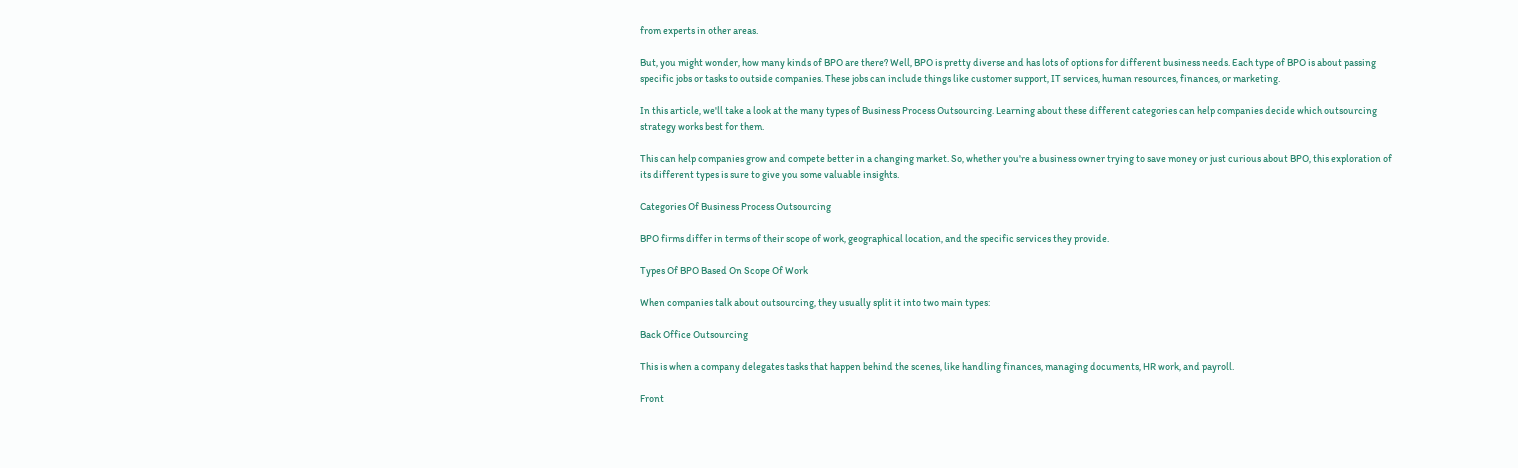from experts in other areas.

But, you might wonder, how many kinds of BPO are there? Well, BPO is pretty diverse and has lots of options for different business needs. Each type of BPO is about passing specific jobs or tasks to outside companies. These jobs can include things like customer support, IT services, human resources, finances, or marketing.

In this article, we'll take a look at the many types of Business Process Outsourcing. Learning about these different categories can help companies decide which outsourcing strategy works best for them.

This can help companies grow and compete better in a changing market. So, whether you're a business owner trying to save money or just curious about BPO, this exploration of its different types is sure to give you some valuable insights.

Categories Of Business Process Outsourcing

BPO firms differ in terms of their scope of work, geographical location, and the specific services they provide.

Types Of BPO Based On Scope Of Work

When companies talk about outsourcing, they usually split it into two main types:

Back Office Outsourcing

This is when a company delegates tasks that happen behind the scenes, like handling finances, managing documents, HR work, and payroll.

Front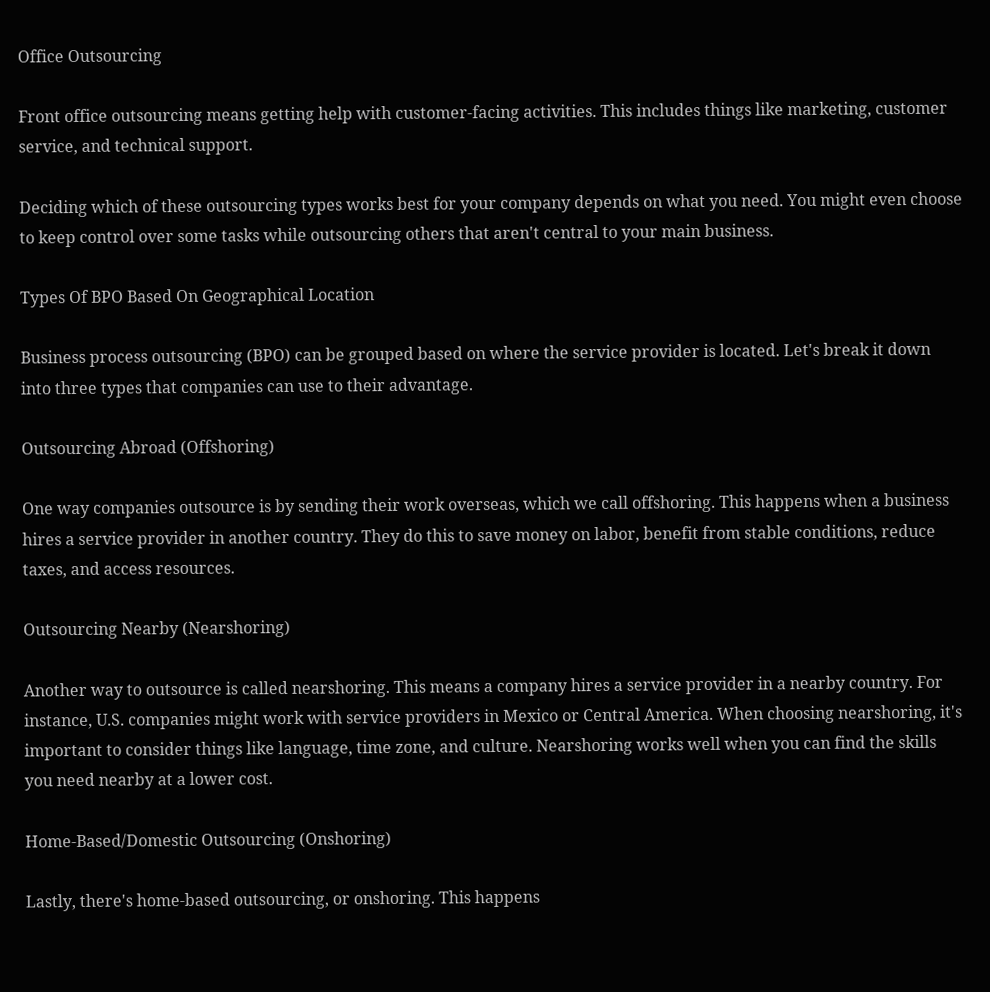Office Outsourcing

Front office outsourcing means getting help with customer-facing activities. This includes things like marketing, customer service, and technical support.

Deciding which of these outsourcing types works best for your company depends on what you need. You might even choose to keep control over some tasks while outsourcing others that aren't central to your main business.

Types Of BPO Based On Geographical Location

Business process outsourcing (BPO) can be grouped based on where the service provider is located. Let's break it down into three types that companies can use to their advantage.

Outsourcing Abroad (Offshoring)

One way companies outsource is by sending their work overseas, which we call offshoring. This happens when a business hires a service provider in another country. They do this to save money on labor, benefit from stable conditions, reduce taxes, and access resources.

Outsourcing Nearby (Nearshoring)

Another way to outsource is called nearshoring. This means a company hires a service provider in a nearby country. For instance, U.S. companies might work with service providers in Mexico or Central America. When choosing nearshoring, it's important to consider things like language, time zone, and culture. Nearshoring works well when you can find the skills you need nearby at a lower cost.

Home-Based/Domestic Outsourcing (Onshoring)

Lastly, there's home-based outsourcing, or onshoring. This happens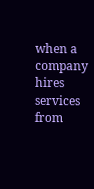when a company hires services from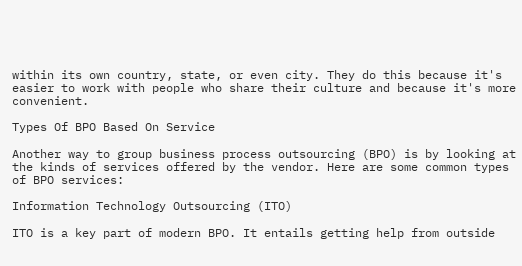within its own country, state, or even city. They do this because it's easier to work with people who share their culture and because it's more convenient.

Types Of BPO Based On Service

Another way to group business process outsourcing (BPO) is by looking at the kinds of services offered by the vendor. Here are some common types of BPO services:

Information Technology Outsourcing (ITO)

ITO is a key part of modern BPO. It entails getting help from outside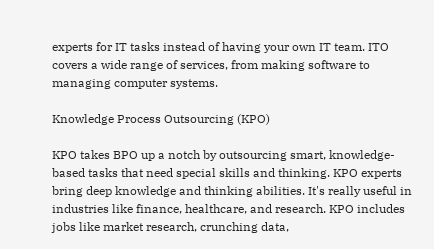experts for IT tasks instead of having your own IT team. ITO covers a wide range of services, from making software to managing computer systems.

Knowledge Process Outsourcing (KPO)

KPO takes BPO up a notch by outsourcing smart, knowledge-based tasks that need special skills and thinking. KPO experts bring deep knowledge and thinking abilities. It's really useful in industries like finance, healthcare, and research. KPO includes jobs like market research, crunching data,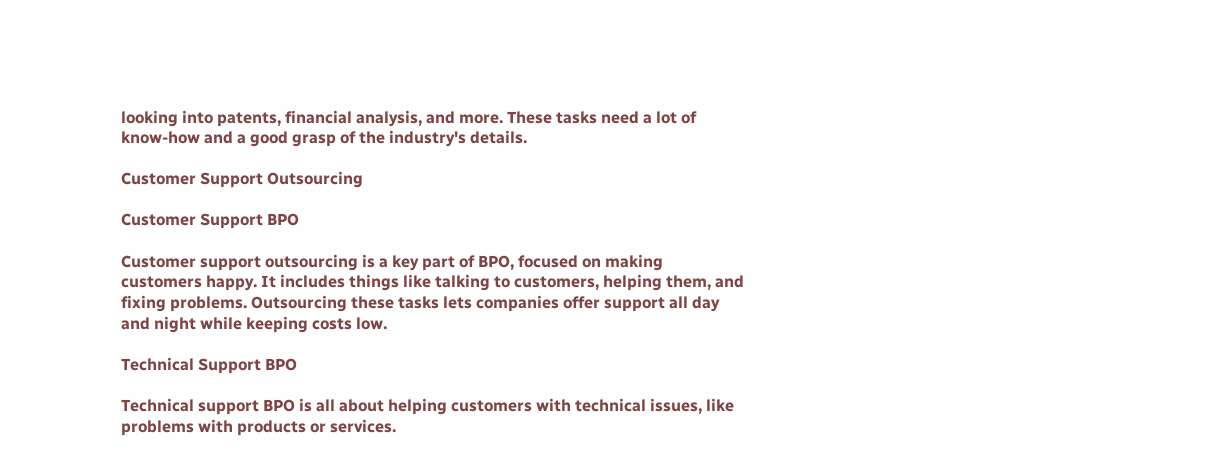looking into patents, financial analysis, and more. These tasks need a lot of know-how and a good grasp of the industry's details.

Customer Support Outsourcing

Customer Support BPO

Customer support outsourcing is a key part of BPO, focused on making customers happy. It includes things like talking to customers, helping them, and fixing problems. Outsourcing these tasks lets companies offer support all day and night while keeping costs low.

Technical Support BPO

Technical support BPO is all about helping customers with technical issues, like problems with products or services.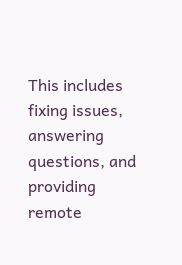This includes fixing issues, answering questions, and providing remote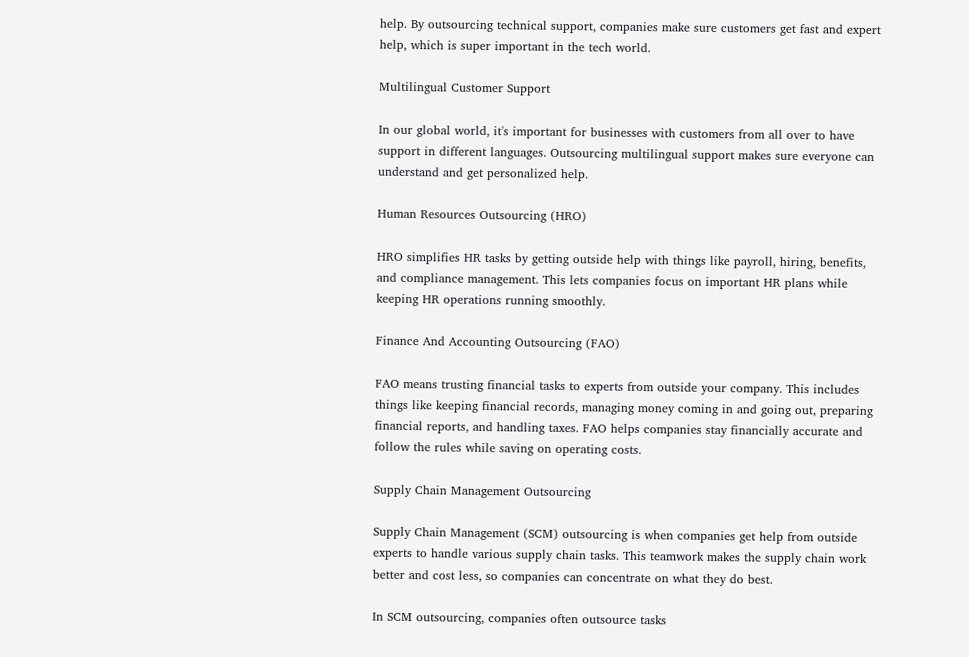help. By outsourcing technical support, companies make sure customers get fast and expert help, which is super important in the tech world.

Multilingual Customer Support

In our global world, it's important for businesses with customers from all over to have support in different languages. Outsourcing multilingual support makes sure everyone can understand and get personalized help.

Human Resources Outsourcing (HRO)

HRO simplifies HR tasks by getting outside help with things like payroll, hiring, benefits, and compliance management. This lets companies focus on important HR plans while keeping HR operations running smoothly.

Finance And Accounting Outsourcing (FAO)

FAO means trusting financial tasks to experts from outside your company. This includes things like keeping financial records, managing money coming in and going out, preparing financial reports, and handling taxes. FAO helps companies stay financially accurate and follow the rules while saving on operating costs.

Supply Chain Management Outsourcing

Supply Chain Management (SCM) outsourcing is when companies get help from outside experts to handle various supply chain tasks. This teamwork makes the supply chain work better and cost less, so companies can concentrate on what they do best.

In SCM outsourcing, companies often outsource tasks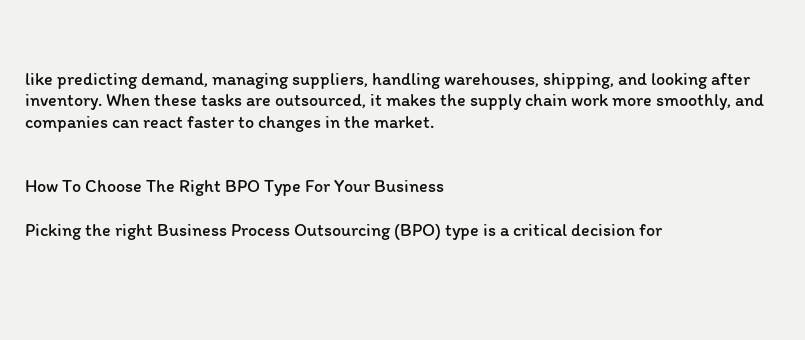like predicting demand, managing suppliers, handling warehouses, shipping, and looking after inventory. When these tasks are outsourced, it makes the supply chain work more smoothly, and companies can react faster to changes in the market.


How To Choose The Right BPO Type For Your Business

Picking the right Business Process Outsourcing (BPO) type is a critical decision for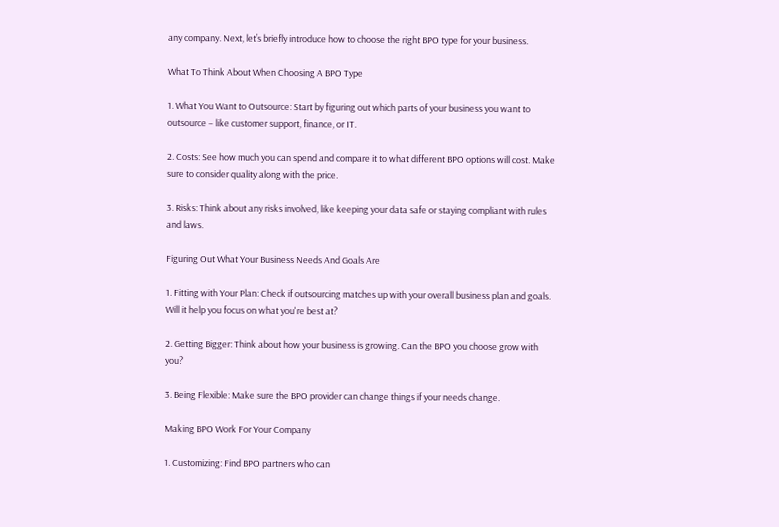any company. Next, let’s briefly introduce how to choose the right BPO type for your business.

What To Think About When Choosing A BPO Type

1. What You Want to Outsource: Start by figuring out which parts of your business you want to outsource – like customer support, finance, or IT.

2. Costs: See how much you can spend and compare it to what different BPO options will cost. Make sure to consider quality along with the price.

3. Risks: Think about any risks involved, like keeping your data safe or staying compliant with rules and laws.

Figuring Out What Your Business Needs And Goals Are

1. Fitting with Your Plan: Check if outsourcing matches up with your overall business plan and goals. Will it help you focus on what you're best at?

2. Getting Bigger: Think about how your business is growing. Can the BPO you choose grow with you?

3. Being Flexible: Make sure the BPO provider can change things if your needs change.

Making BPO Work For Your Company

1. Customizing: Find BPO partners who can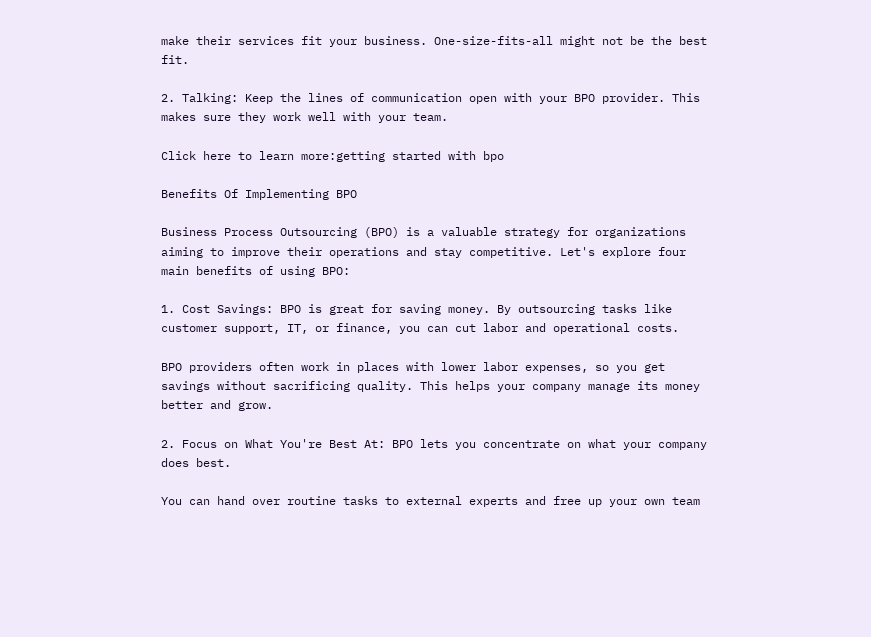make their services fit your business. One-size-fits-all might not be the best fit.

2. Talking: Keep the lines of communication open with your BPO provider. This makes sure they work well with your team.

Click here to learn more:getting started with bpo

Benefits Of Implementing BPO

Business Process Outsourcing (BPO) is a valuable strategy for organizations aiming to improve their operations and stay competitive. Let's explore four main benefits of using BPO:

1. Cost Savings: BPO is great for saving money. By outsourcing tasks like customer support, IT, or finance, you can cut labor and operational costs.

BPO providers often work in places with lower labor expenses, so you get savings without sacrificing quality. This helps your company manage its money better and grow.

2. Focus on What You're Best At: BPO lets you concentrate on what your company does best.

You can hand over routine tasks to external experts and free up your own team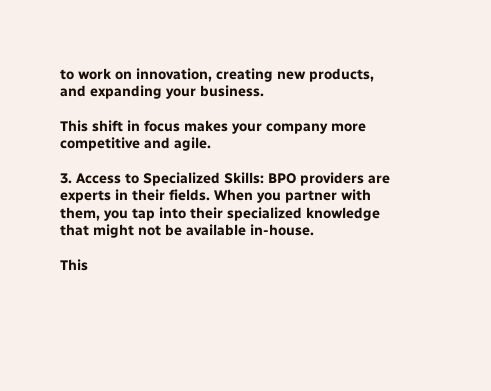to work on innovation, creating new products, and expanding your business.

This shift in focus makes your company more competitive and agile.

3. Access to Specialized Skills: BPO providers are experts in their fields. When you partner with them, you tap into their specialized knowledge that might not be available in-house.

This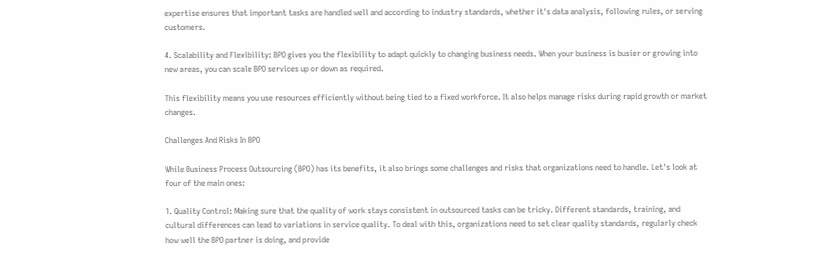expertise ensures that important tasks are handled well and according to industry standards, whether it's data analysis, following rules, or serving customers.

4. Scalability and Flexibility: BPO gives you the flexibility to adapt quickly to changing business needs. When your business is busier or growing into new areas, you can scale BPO services up or down as required.

This flexibility means you use resources efficiently without being tied to a fixed workforce. It also helps manage risks during rapid growth or market changes.

Challenges And Risks In BPO

While Business Process Outsourcing (BPO) has its benefits, it also brings some challenges and risks that organizations need to handle. Let's look at four of the main ones:

1. Quality Control: Making sure that the quality of work stays consistent in outsourced tasks can be tricky. Different standards, training, and cultural differences can lead to variations in service quality. To deal with this, organizations need to set clear quality standards, regularly check how well the BPO partner is doing, and provide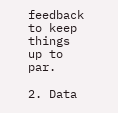feedback to keep things up to par.

2. Data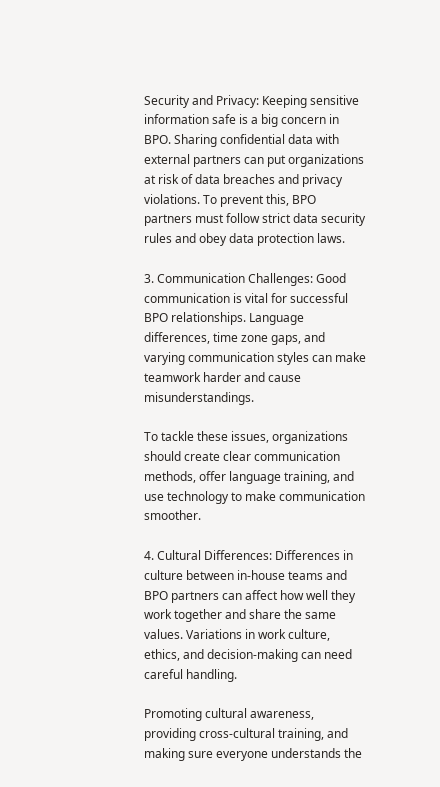Security and Privacy: Keeping sensitive information safe is a big concern in BPO. Sharing confidential data with external partners can put organizations at risk of data breaches and privacy violations. To prevent this, BPO partners must follow strict data security rules and obey data protection laws.

3. Communication Challenges: Good communication is vital for successful BPO relationships. Language differences, time zone gaps, and varying communication styles can make teamwork harder and cause misunderstandings.

To tackle these issues, organizations should create clear communication methods, offer language training, and use technology to make communication smoother.

4. Cultural Differences: Differences in culture between in-house teams and BPO partners can affect how well they work together and share the same values. Variations in work culture, ethics, and decision-making can need careful handling.

Promoting cultural awareness, providing cross-cultural training, and making sure everyone understands the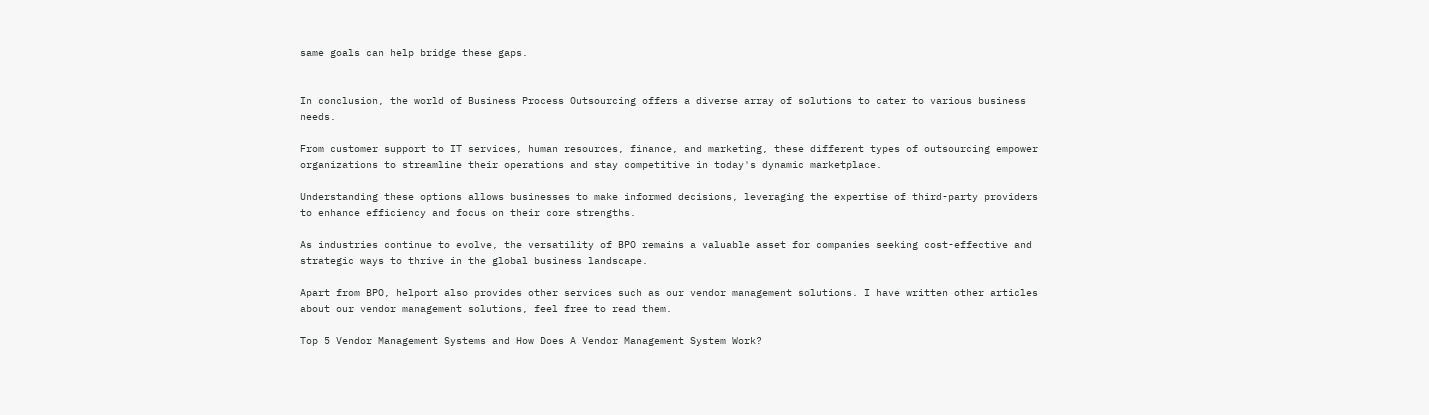same goals can help bridge these gaps.


In conclusion, the world of Business Process Outsourcing offers a diverse array of solutions to cater to various business needs.

From customer support to IT services, human resources, finance, and marketing, these different types of outsourcing empower organizations to streamline their operations and stay competitive in today's dynamic marketplace.

Understanding these options allows businesses to make informed decisions, leveraging the expertise of third-party providers to enhance efficiency and focus on their core strengths.

As industries continue to evolve, the versatility of BPO remains a valuable asset for companies seeking cost-effective and strategic ways to thrive in the global business landscape.

Apart from BPO, helport also provides other services such as our vendor management solutions. I have written other articles about our vendor management solutions, feel free to read them.

Top 5 Vendor Management Systems and How Does A Vendor Management System Work?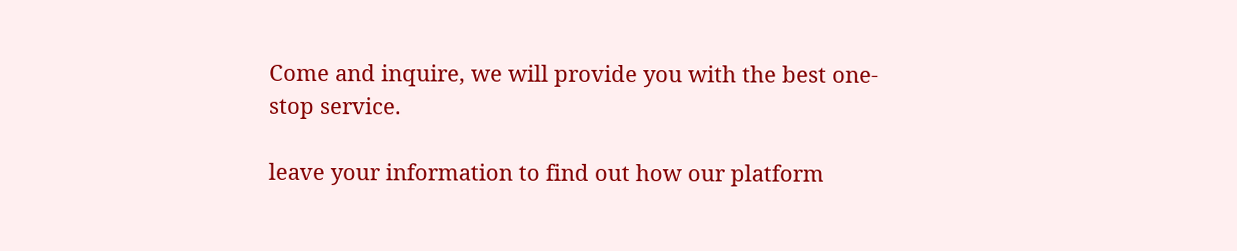Come and inquire, we will provide you with the best one-stop service.

leave your information to find out how our platform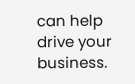can help drive your business.